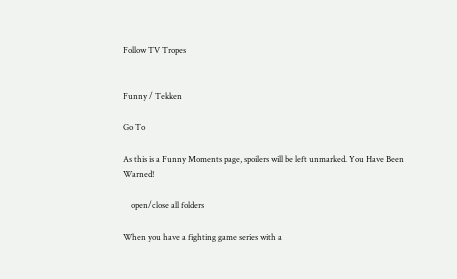Follow TV Tropes


Funny / Tekken

Go To

As this is a Funny Moments page, spoilers will be left unmarked. You Have Been Warned!

    open/close all folders

When you have a fighting game series with a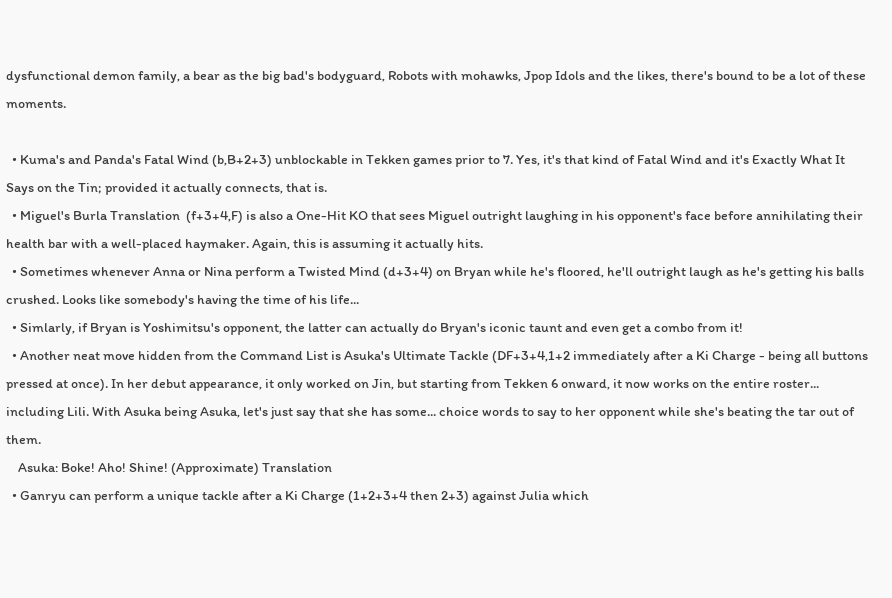dysfunctional demon family, a bear as the big bad's bodyguard, Robots with mohawks, Jpop Idols and the likes, there's bound to be a lot of these moments.

  • Kuma's and Panda's Fatal Wind (b,B+2+3) unblockable in Tekken games prior to 7. Yes, it's that kind of Fatal Wind and it's Exactly What It Says on the Tin; provided it actually connects, that is.
  • Miguel's Burla Translation  (f+3+4,F) is also a One-Hit KO that sees Miguel outright laughing in his opponent's face before annihilating their health bar with a well-placed haymaker. Again, this is assuming it actually hits.
  • Sometimes whenever Anna or Nina perform a Twisted Mind (d+3+4) on Bryan while he's floored, he'll outright laugh as he's getting his balls crushed. Looks like somebody's having the time of his life...
  • Simlarly, if Bryan is Yoshimitsu's opponent, the latter can actually do Bryan's iconic taunt and even get a combo from it!
  • Another neat move hidden from the Command List is Asuka's Ultimate Tackle (DF+3+4,1+2 immediately after a Ki Charge - being all buttons pressed at once). In her debut appearance, it only worked on Jin, but starting from Tekken 6 onward, it now works on the entire roster... including Lili. With Asuka being Asuka, let's just say that she has some... choice words to say to her opponent while she's beating the tar out of them.
    Asuka: Boke! Aho! Shine! (Approximate) Translation
  • Ganryu can perform a unique tackle after a Ki Charge (1+2+3+4 then 2+3) against Julia which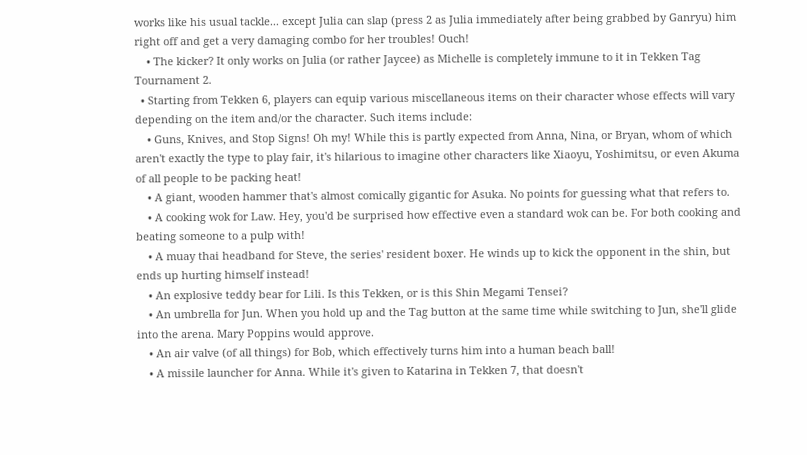works like his usual tackle... except Julia can slap (press 2 as Julia immediately after being grabbed by Ganryu) him right off and get a very damaging combo for her troubles! Ouch!
    • The kicker? It only works on Julia (or rather Jaycee) as Michelle is completely immune to it in Tekken Tag Tournament 2.
  • Starting from Tekken 6, players can equip various miscellaneous items on their character whose effects will vary depending on the item and/or the character. Such items include:
    • Guns, Knives, and Stop Signs! Oh my! While this is partly expected from Anna, Nina, or Bryan, whom of which aren't exactly the type to play fair, it's hilarious to imagine other characters like Xiaoyu, Yoshimitsu, or even Akuma of all people to be packing heat!
    • A giant, wooden hammer that's almost comically gigantic for Asuka. No points for guessing what that refers to.
    • A cooking wok for Law. Hey, you'd be surprised how effective even a standard wok can be. For both cooking and beating someone to a pulp with!
    • A muay thai headband for Steve, the series' resident boxer. He winds up to kick the opponent in the shin, but ends up hurting himself instead!
    • An explosive teddy bear for Lili. Is this Tekken, or is this Shin Megami Tensei?
    • An umbrella for Jun. When you hold up and the Tag button at the same time while switching to Jun, she'll glide into the arena. Mary Poppins would approve.
    • An air valve (of all things) for Bob, which effectively turns him into a human beach ball!
    • A missile launcher for Anna. While it's given to Katarina in Tekken 7, that doesn't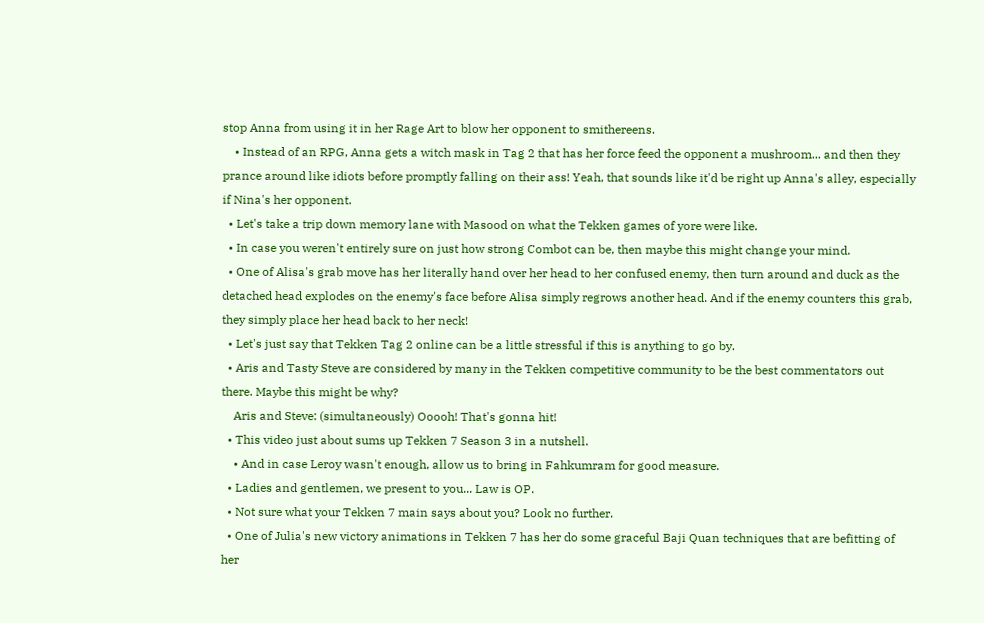stop Anna from using it in her Rage Art to blow her opponent to smithereens.
    • Instead of an RPG, Anna gets a witch mask in Tag 2 that has her force feed the opponent a mushroom... and then they prance around like idiots before promptly falling on their ass! Yeah, that sounds like it'd be right up Anna's alley, especially if Nina's her opponent.
  • Let's take a trip down memory lane with Masood on what the Tekken games of yore were like.
  • In case you weren't entirely sure on just how strong Combot can be, then maybe this might change your mind.
  • One of Alisa's grab move has her literally hand over her head to her confused enemy, then turn around and duck as the detached head explodes on the enemy's face before Alisa simply regrows another head. And if the enemy counters this grab, they simply place her head back to her neck!
  • Let's just say that Tekken Tag 2 online can be a little stressful if this is anything to go by.
  • Aris and Tasty Steve are considered by many in the Tekken competitive community to be the best commentators out there. Maybe this might be why?
    Aris and Steve: (simultaneously) Ooooh! That's gonna hit!
  • This video just about sums up Tekken 7 Season 3 in a nutshell.
    • And in case Leroy wasn't enough, allow us to bring in Fahkumram for good measure.
  • Ladies and gentlemen, we present to you... Law is OP.
  • Not sure what your Tekken 7 main says about you? Look no further.
  • One of Julia's new victory animations in Tekken 7 has her do some graceful Baji Quan techniques that are befitting of her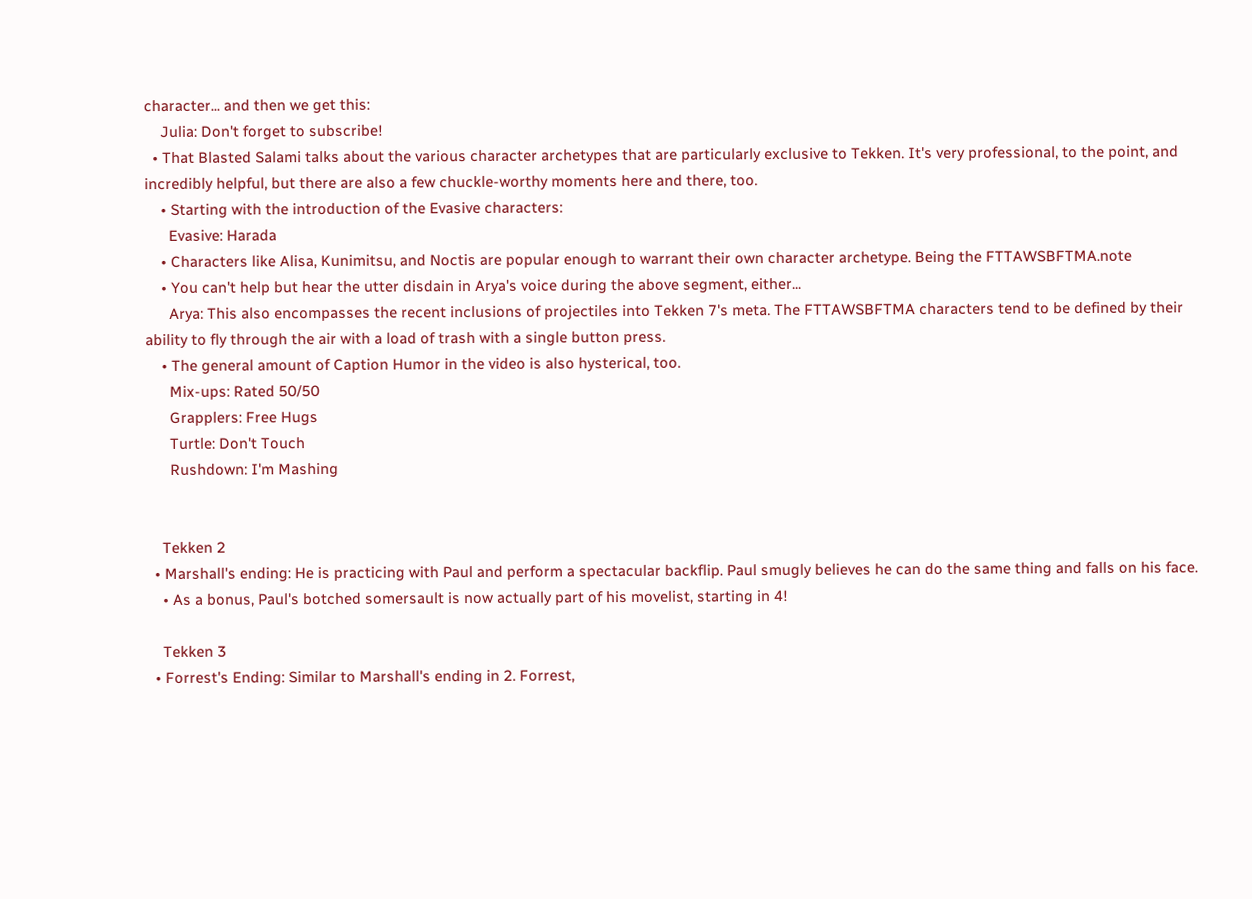character... and then we get this:
    Julia: Don't forget to subscribe!
  • That Blasted Salami talks about the various character archetypes that are particularly exclusive to Tekken. It's very professional, to the point, and incredibly helpful, but there are also a few chuckle-worthy moments here and there, too.
    • Starting with the introduction of the Evasive characters:
      Evasive: Harada
    • Characters like Alisa, Kunimitsu, and Noctis are popular enough to warrant their own character archetype. Being the FTTAWSBFTMA.note
    • You can't help but hear the utter disdain in Arya's voice during the above segment, either...
      Arya: This also encompasses the recent inclusions of projectiles into Tekken 7's meta. The FTTAWSBFTMA characters tend to be defined by their ability to fly through the air with a load of trash with a single button press.
    • The general amount of Caption Humor in the video is also hysterical, too.
      Mix-ups: Rated 50/50
      Grapplers: Free Hugs
      Turtle: Don't Touch
      Rushdown: I'm Mashing


    Tekken 2
  • Marshall's ending: He is practicing with Paul and perform a spectacular backflip. Paul smugly believes he can do the same thing and falls on his face.
    • As a bonus, Paul's botched somersault is now actually part of his movelist, starting in 4!

    Tekken 3
  • Forrest's Ending: Similar to Marshall's ending in 2. Forrest,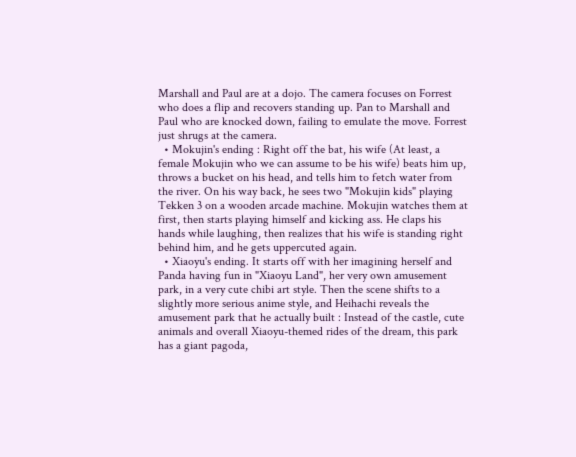Marshall and Paul are at a dojo. The camera focuses on Forrest who does a flip and recovers standing up. Pan to Marshall and Paul who are knocked down, failing to emulate the move. Forrest just shrugs at the camera.
  • Mokujin's ending : Right off the bat, his wife (At least, a female Mokujin who we can assume to be his wife) beats him up, throws a bucket on his head, and tells him to fetch water from the river. On his way back, he sees two "Mokujin kids" playing Tekken 3 on a wooden arcade machine. Mokujin watches them at first, then starts playing himself and kicking ass. He claps his hands while laughing, then realizes that his wife is standing right behind him, and he gets uppercuted again.
  • Xiaoyu's ending. It starts off with her imagining herself and Panda having fun in "Xiaoyu Land", her very own amusement park, in a very cute chibi art style. Then the scene shifts to a slightly more serious anime style, and Heihachi reveals the amusement park that he actually built : Instead of the castle, cute animals and overall Xiaoyu-themed rides of the dream, this park has a giant pagoda,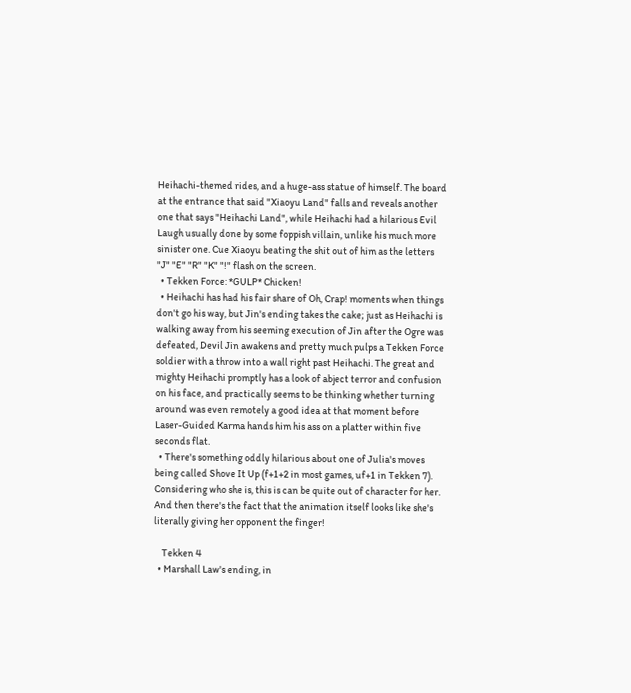Heihachi-themed rides, and a huge-ass statue of himself. The board at the entrance that said "Xiaoyu Land" falls and reveals another one that says "Heihachi Land", while Heihachi had a hilarious Evil Laugh usually done by some foppish villain, unlike his much more sinister one. Cue Xiaoyu beating the shit out of him as the letters "J" "E" "R" "K" "!" flash on the screen.
  • Tekken Force: *GULP* Chicken!
  • Heihachi has had his fair share of Oh, Crap! moments when things don't go his way, but Jin's ending takes the cake; just as Heihachi is walking away from his seeming execution of Jin after the Ogre was defeated, Devil Jin awakens and pretty much pulps a Tekken Force soldier with a throw into a wall right past Heihachi. The great and mighty Heihachi promptly has a look of abject terror and confusion on his face, and practically seems to be thinking whether turning around was even remotely a good idea at that moment before Laser-Guided Karma hands him his ass on a platter within five seconds flat.
  • There's something oddly hilarious about one of Julia's moves being called Shove It Up (f+1+2 in most games, uf+1 in Tekken 7). Considering who she is, this is can be quite out of character for her. And then there's the fact that the animation itself looks like she's literally giving her opponent the finger!

    Tekken 4
  • Marshall Law's ending, in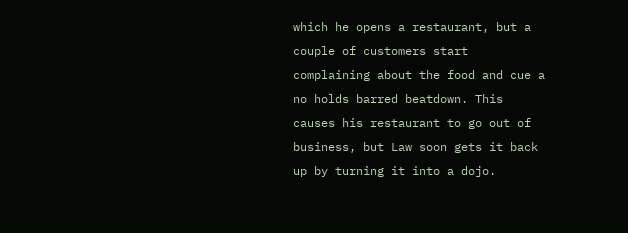which he opens a restaurant, but a couple of customers start complaining about the food and cue a no holds barred beatdown. This causes his restaurant to go out of business, but Law soon gets it back up by turning it into a dojo.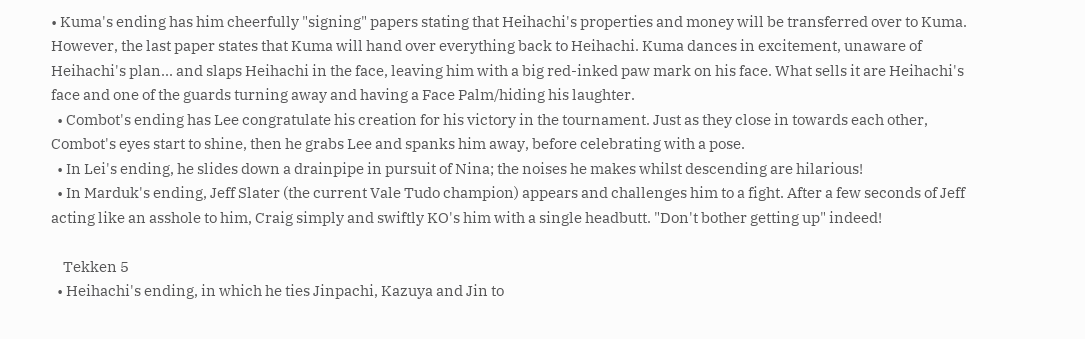• Kuma's ending has him cheerfully "signing" papers stating that Heihachi's properties and money will be transferred over to Kuma. However, the last paper states that Kuma will hand over everything back to Heihachi. Kuma dances in excitement, unaware of Heihachi's plan... and slaps Heihachi in the face, leaving him with a big red-inked paw mark on his face. What sells it are Heihachi's face and one of the guards turning away and having a Face Palm/hiding his laughter.
  • Combot's ending has Lee congratulate his creation for his victory in the tournament. Just as they close in towards each other, Combot's eyes start to shine, then he grabs Lee and spanks him away, before celebrating with a pose.
  • In Lei's ending, he slides down a drainpipe in pursuit of Nina; the noises he makes whilst descending are hilarious!
  • In Marduk's ending, Jeff Slater (the current Vale Tudo champion) appears and challenges him to a fight. After a few seconds of Jeff acting like an asshole to him, Craig simply and swiftly KO's him with a single headbutt. "Don't bother getting up" indeed!

    Tekken 5
  • Heihachi's ending, in which he ties Jinpachi, Kazuya and Jin to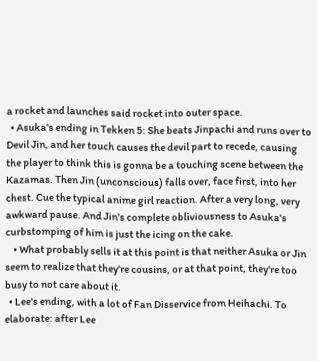a rocket and launches said rocket into outer space.
  • Asuka's ending in Tekken 5: She beats Jinpachi and runs over to Devil Jin, and her touch causes the devil part to recede, causing the player to think this is gonna be a touching scene between the Kazamas. Then Jin (unconscious) falls over, face first, into her chest. Cue the typical anime girl reaction. After a very long, very awkward pause. And Jin's complete obliviousness to Asuka's curbstomping of him is just the icing on the cake.
    • What probably sells it at this point is that neither Asuka or Jin seem to realize that they're cousins, or at that point, they're too busy to not care about it.
  • Lee's ending, with a lot of Fan Disservice from Heihachi. To elaborate: after Lee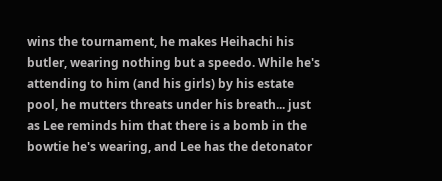wins the tournament, he makes Heihachi his butler, wearing nothing but a speedo. While he's attending to him (and his girls) by his estate pool, he mutters threats under his breath... just as Lee reminds him that there is a bomb in the bowtie he's wearing, and Lee has the detonator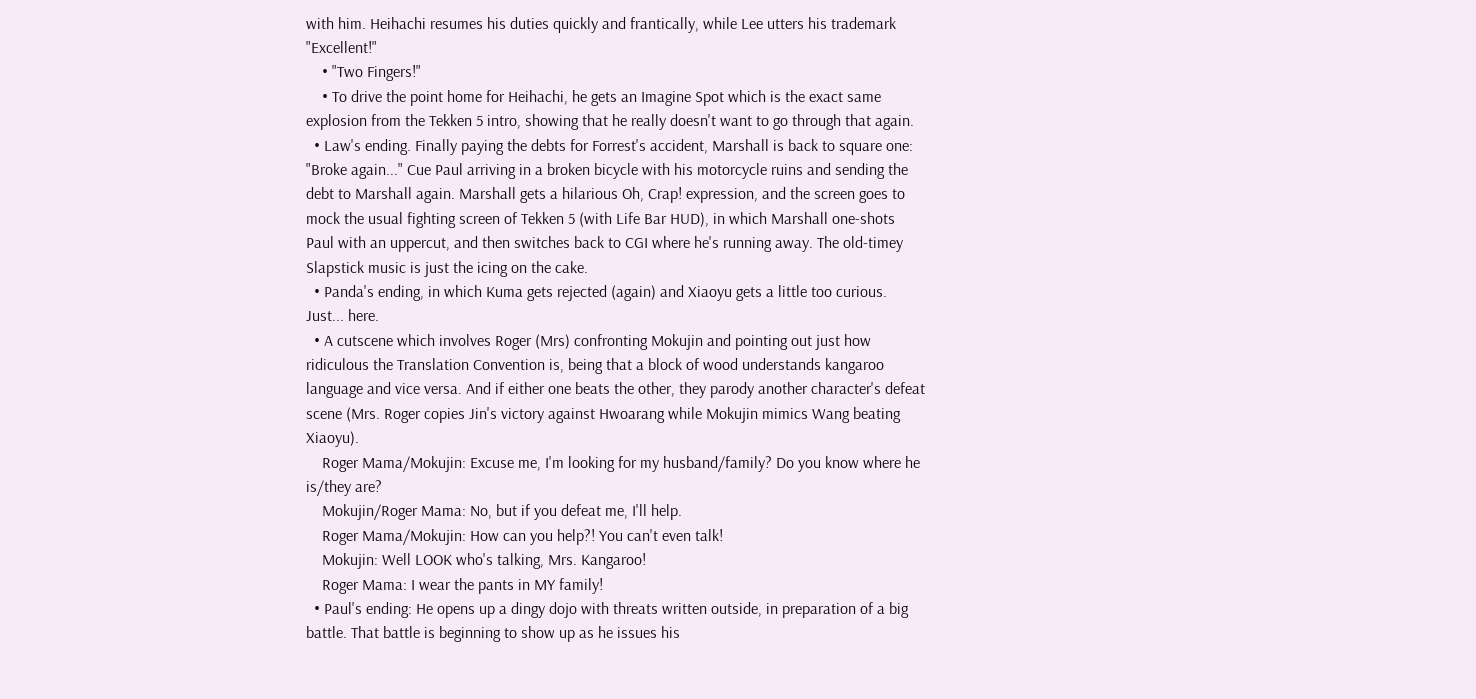with him. Heihachi resumes his duties quickly and frantically, while Lee utters his trademark "Excellent!"
    • "Two Fingers!"
    • To drive the point home for Heihachi, he gets an Imagine Spot which is the exact same explosion from the Tekken 5 intro, showing that he really doesn't want to go through that again.
  • Law's ending. Finally paying the debts for Forrest's accident, Marshall is back to square one: "Broke again..." Cue Paul arriving in a broken bicycle with his motorcycle ruins and sending the debt to Marshall again. Marshall gets a hilarious Oh, Crap! expression, and the screen goes to mock the usual fighting screen of Tekken 5 (with Life Bar HUD), in which Marshall one-shots Paul with an uppercut, and then switches back to CGI where he's running away. The old-timey Slapstick music is just the icing on the cake.
  • Panda's ending, in which Kuma gets rejected (again) and Xiaoyu gets a little too curious. Just... here.
  • A cutscene which involves Roger (Mrs) confronting Mokujin and pointing out just how ridiculous the Translation Convention is, being that a block of wood understands kangaroo language and vice versa. And if either one beats the other, they parody another character's defeat scene (Mrs. Roger copies Jin's victory against Hwoarang while Mokujin mimics Wang beating Xiaoyu).
    Roger Mama/Mokujin: Excuse me, I'm looking for my husband/family? Do you know where he is/they are?
    Mokujin/Roger Mama: No, but if you defeat me, I'll help.
    Roger Mama/Mokujin: How can you help?! You can't even talk!
    Mokujin: Well LOOK who's talking, Mrs. Kangaroo!
    Roger Mama: I wear the pants in MY family!
  • Paul's ending: He opens up a dingy dojo with threats written outside, in preparation of a big battle. That battle is beginning to show up as he issues his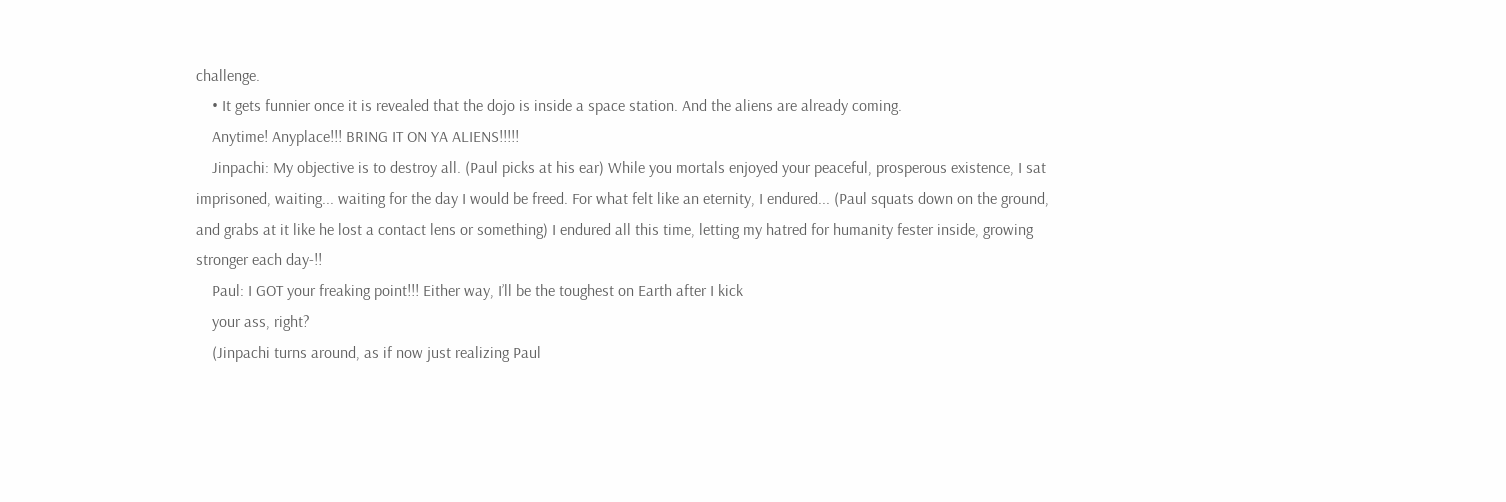challenge.
    • It gets funnier once it is revealed that the dojo is inside a space station. And the aliens are already coming.
    Anytime! Anyplace!!! BRING IT ON YA ALIENS!!!!!
    Jinpachi: My objective is to destroy all. (Paul picks at his ear) While you mortals enjoyed your peaceful, prosperous existence, I sat imprisoned, waiting... waiting for the day I would be freed. For what felt like an eternity, I endured... (Paul squats down on the ground, and grabs at it like he lost a contact lens or something) I endured all this time, letting my hatred for humanity fester inside, growing stronger each day-!!
    Paul: I GOT your freaking point!!! Either way, I’ll be the toughest on Earth after I kick
    your ass, right?
    (Jinpachi turns around, as if now just realizing Paul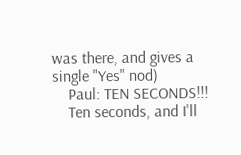was there, and gives a single "Yes" nod)
    Paul: TEN SECONDS!!!
    Ten seconds, and I'll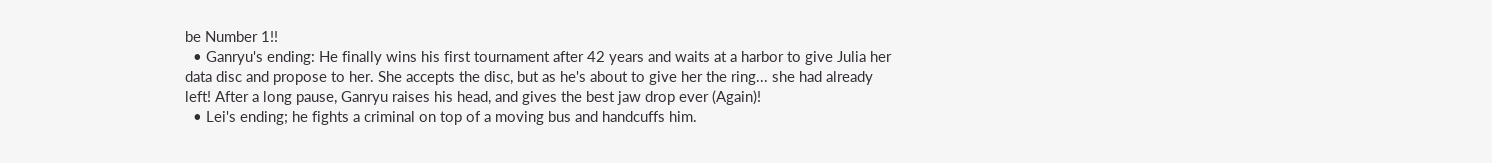be Number 1!!
  • Ganryu's ending: He finally wins his first tournament after 42 years and waits at a harbor to give Julia her data disc and propose to her. She accepts the disc, but as he's about to give her the ring... she had already left! After a long pause, Ganryu raises his head, and gives the best jaw drop ever (Again)!
  • Lei's ending; he fights a criminal on top of a moving bus and handcuffs him.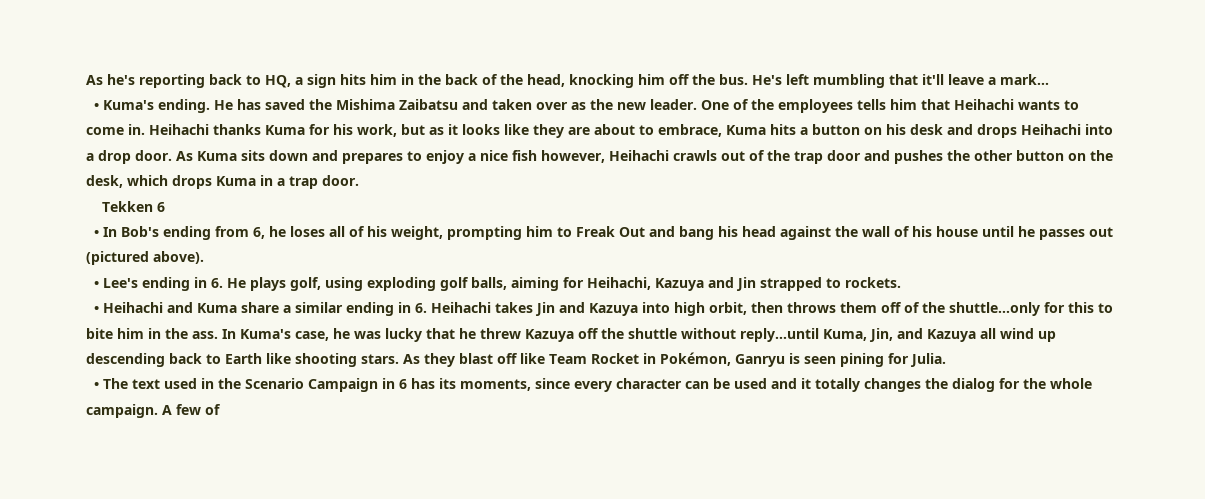As he's reporting back to HQ, a sign hits him in the back of the head, knocking him off the bus. He's left mumbling that it'll leave a mark...
  • Kuma's ending. He has saved the Mishima Zaibatsu and taken over as the new leader. One of the employees tells him that Heihachi wants to come in. Heihachi thanks Kuma for his work, but as it looks like they are about to embrace, Kuma hits a button on his desk and drops Heihachi into a drop door. As Kuma sits down and prepares to enjoy a nice fish however, Heihachi crawls out of the trap door and pushes the other button on the desk, which drops Kuma in a trap door.
    Tekken 6
  • In Bob's ending from 6, he loses all of his weight, prompting him to Freak Out and bang his head against the wall of his house until he passes out (pictured above).
  • Lee's ending in 6. He plays golf, using exploding golf balls, aiming for Heihachi, Kazuya and Jin strapped to rockets.
  • Heihachi and Kuma share a similar ending in 6. Heihachi takes Jin and Kazuya into high orbit, then throws them off of the shuttle...only for this to bite him in the ass. In Kuma's case, he was lucky that he threw Kazuya off the shuttle without reply...until Kuma, Jin, and Kazuya all wind up descending back to Earth like shooting stars. As they blast off like Team Rocket in Pokémon, Ganryu is seen pining for Julia.
  • The text used in the Scenario Campaign in 6 has its moments, since every character can be used and it totally changes the dialog for the whole campaign. A few of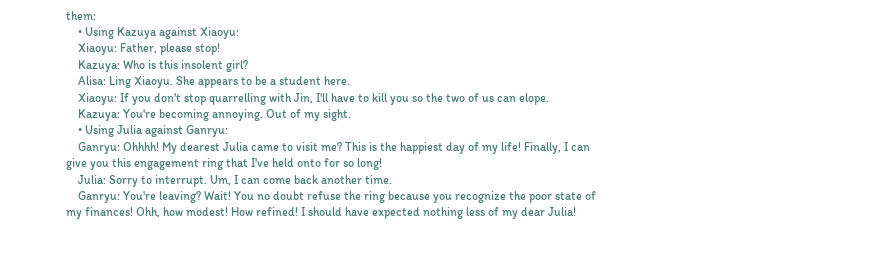them:
    • Using Kazuya against Xiaoyu:
    Xiaoyu: Father, please stop!
    Kazuya: Who is this insolent girl?
    Alisa: Ling Xiaoyu. She appears to be a student here.
    Xiaoyu: If you don't stop quarrelling with Jin, I'll have to kill you so the two of us can elope.
    Kazuya: You're becoming annoying. Out of my sight.
    • Using Julia against Ganryu:
    Ganryu: Ohhhh! My dearest Julia came to visit me? This is the happiest day of my life! Finally, I can give you this engagement ring that I've held onto for so long!
    Julia: Sorry to interrupt. Um, I can come back another time.
    Ganryu: You're leaving? Wait! You no doubt refuse the ring because you recognize the poor state of my finances! Ohh, how modest! How refined! I should have expected nothing less of my dear Julia!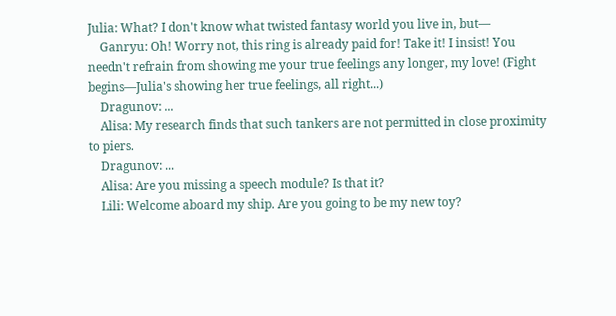Julia: What? I don't know what twisted fantasy world you live in, but—
    Ganryu: Oh! Worry not, this ring is already paid for! Take it! I insist! You needn't refrain from showing me your true feelings any longer, my love! (Fight begins—Julia's showing her true feelings, all right...)
    Dragunov: ...
    Alisa: My research finds that such tankers are not permitted in close proximity to piers.
    Dragunov: ...
    Alisa: Are you missing a speech module? Is that it?
    Lili: Welcome aboard my ship. Are you going to be my new toy?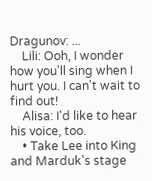Dragunov: ...
    Lili: Ooh, I wonder how you'll sing when I hurt you. I can't wait to find out!
    Alisa: I'd like to hear his voice, too.
    • Take Lee into King and Marduk's stage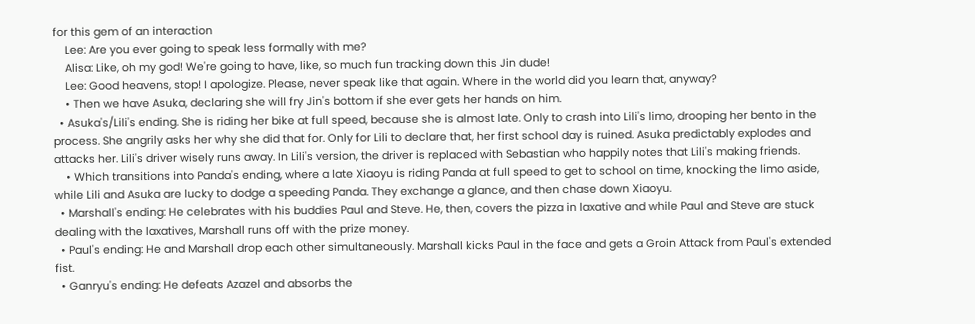for this gem of an interaction
    Lee: Are you ever going to speak less formally with me?
    Alisa: Like, oh my god! We're going to have, like, so much fun tracking down this Jin dude!
    Lee: Good heavens, stop! I apologize. Please, never speak like that again. Where in the world did you learn that, anyway?
    • Then we have Asuka, declaring she will fry Jin's bottom if she ever gets her hands on him.
  • Asuka's/Lili's ending. She is riding her bike at full speed, because she is almost late. Only to crash into Lili's limo, drooping her bento in the process. She angrily asks her why she did that for. Only for Lili to declare that, her first school day is ruined. Asuka predictably explodes and attacks her. Lili's driver wisely runs away. In Lili's version, the driver is replaced with Sebastian who happily notes that Lili's making friends.
    • Which transitions into Panda's ending, where a late Xiaoyu is riding Panda at full speed to get to school on time, knocking the limo aside, while Lili and Asuka are lucky to dodge a speeding Panda. They exchange a glance, and then chase down Xiaoyu.
  • Marshall's ending: He celebrates with his buddies Paul and Steve. He, then, covers the pizza in laxative and while Paul and Steve are stuck dealing with the laxatives, Marshall runs off with the prize money.
  • Paul's ending: He and Marshall drop each other simultaneously. Marshall kicks Paul in the face and gets a Groin Attack from Paul's extended fist.
  • Ganryu's ending: He defeats Azazel and absorbs the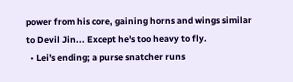power from his core, gaining horns and wings similar to Devil Jin... Except he's too heavy to fly.
  • Lei's ending; a purse snatcher runs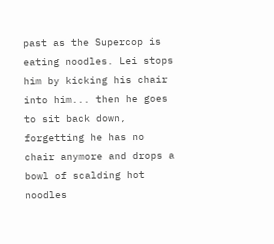past as the Supercop is eating noodles. Lei stops him by kicking his chair into him... then he goes to sit back down, forgetting he has no chair anymore and drops a bowl of scalding hot noodles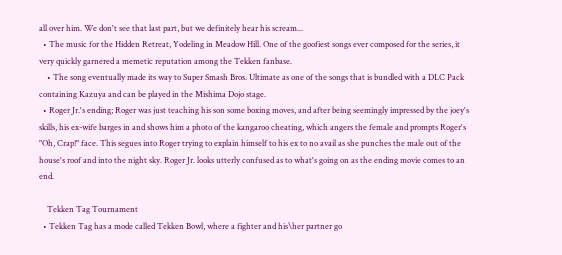all over him. We don't see that last part, but we definitely hear his scream...
  • The music for the Hidden Retreat, Yodeling in Meadow Hill. One of the goofiest songs ever composed for the series, it very quickly garnered a memetic reputation among the Tekken fanbase.
    • The song eventually made its way to Super Smash Bros. Ultimate as one of the songs that is bundled with a DLC Pack containing Kazuya and can be played in the Mishima Dojo stage.
  • Roger Jr.'s ending; Roger was just teaching his son some boxing moves, and after being seemingly impressed by the joey's skills, his ex-wife barges in and shows him a photo of the kangaroo cheating, which angers the female and prompts Roger's "Oh, Crap!" face. This segues into Roger trying to explain himself to his ex to no avail as she punches the male out of the house's roof and into the night sky. Roger Jr. looks utterly confused as to what's going on as the ending movie comes to an end.

    Tekken Tag Tournament
  • Tekken Tag has a mode called Tekken Bowl, where a fighter and his\her partner go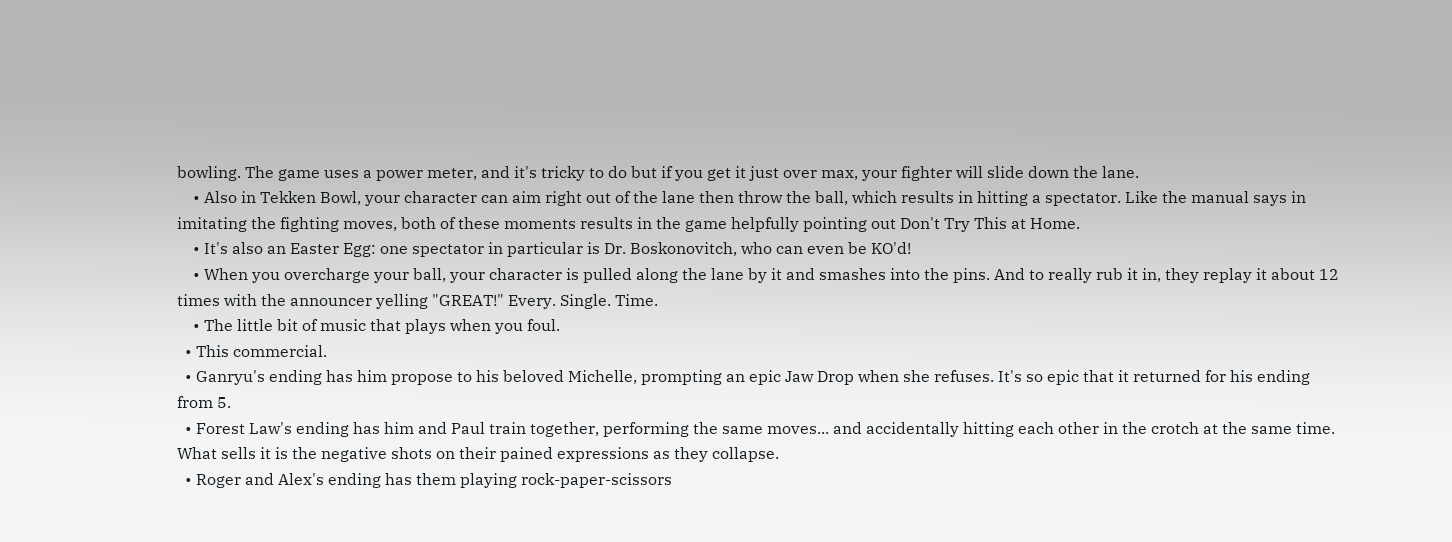bowling. The game uses a power meter, and it's tricky to do but if you get it just over max, your fighter will slide down the lane.
    • Also in Tekken Bowl, your character can aim right out of the lane then throw the ball, which results in hitting a spectator. Like the manual says in imitating the fighting moves, both of these moments results in the game helpfully pointing out Don't Try This at Home.
    • It's also an Easter Egg: one spectator in particular is Dr. Boskonovitch, who can even be KO'd!
    • When you overcharge your ball, your character is pulled along the lane by it and smashes into the pins. And to really rub it in, they replay it about 12 times with the announcer yelling "GREAT!" Every. Single. Time.
    • The little bit of music that plays when you foul.
  • This commercial.
  • Ganryu's ending has him propose to his beloved Michelle, prompting an epic Jaw Drop when she refuses. It's so epic that it returned for his ending from 5.
  • Forest Law's ending has him and Paul train together, performing the same moves... and accidentally hitting each other in the crotch at the same time. What sells it is the negative shots on their pained expressions as they collapse.
  • Roger and Alex's ending has them playing rock-paper-scissors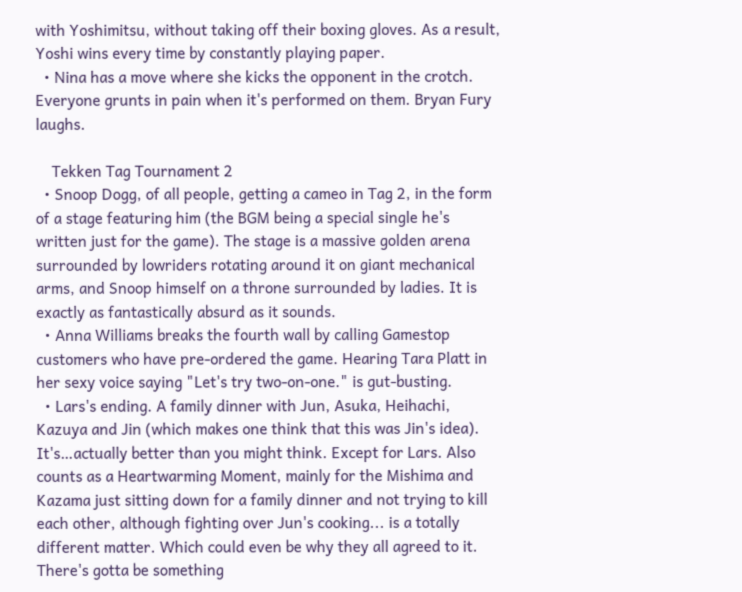with Yoshimitsu, without taking off their boxing gloves. As a result, Yoshi wins every time by constantly playing paper.
  • Nina has a move where she kicks the opponent in the crotch. Everyone grunts in pain when it's performed on them. Bryan Fury laughs.

    Tekken Tag Tournament 2
  • Snoop Dogg, of all people, getting a cameo in Tag 2, in the form of a stage featuring him (the BGM being a special single he's written just for the game). The stage is a massive golden arena surrounded by lowriders rotating around it on giant mechanical arms, and Snoop himself on a throne surrounded by ladies. It is exactly as fantastically absurd as it sounds.
  • Anna Williams breaks the fourth wall by calling Gamestop customers who have pre-ordered the game. Hearing Tara Platt in her sexy voice saying "Let's try two-on-one." is gut-busting.
  • Lars's ending. A family dinner with Jun, Asuka, Heihachi, Kazuya and Jin (which makes one think that this was Jin's idea). It's…actually better than you might think. Except for Lars. Also counts as a Heartwarming Moment, mainly for the Mishima and Kazama just sitting down for a family dinner and not trying to kill each other, although fighting over Jun's cooking... is a totally different matter. Which could even be why they all agreed to it. There's gotta be something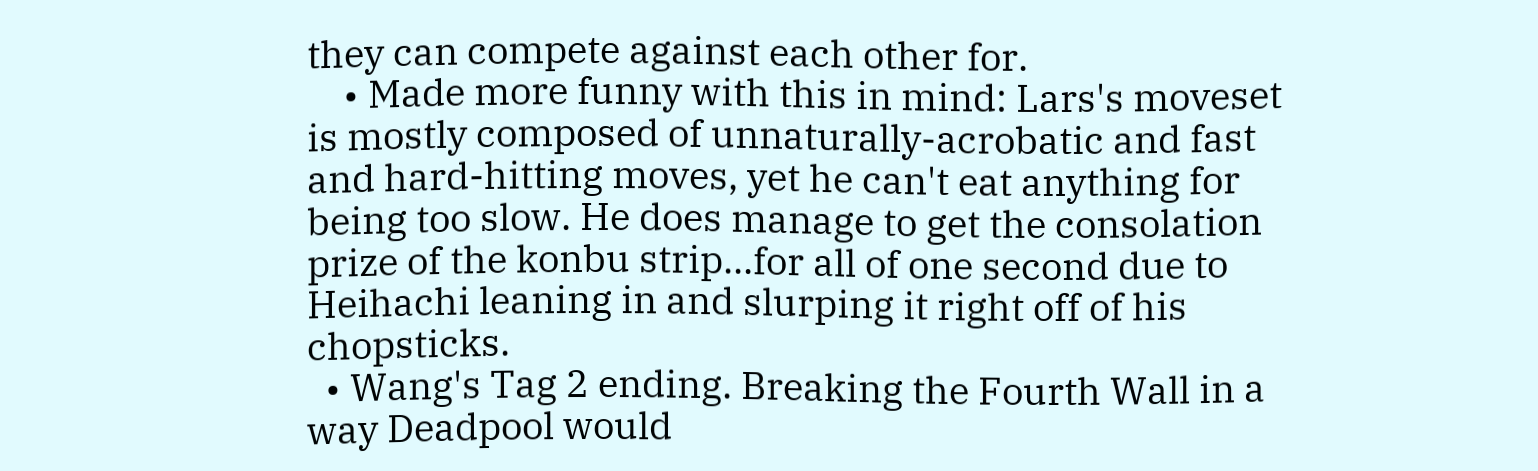they can compete against each other for.
    • Made more funny with this in mind: Lars's moveset is mostly composed of unnaturally-acrobatic and fast and hard-hitting moves, yet he can't eat anything for being too slow. He does manage to get the consolation prize of the konbu strip...for all of one second due to Heihachi leaning in and slurping it right off of his chopsticks.
  • Wang's Tag 2 ending. Breaking the Fourth Wall in a way Deadpool would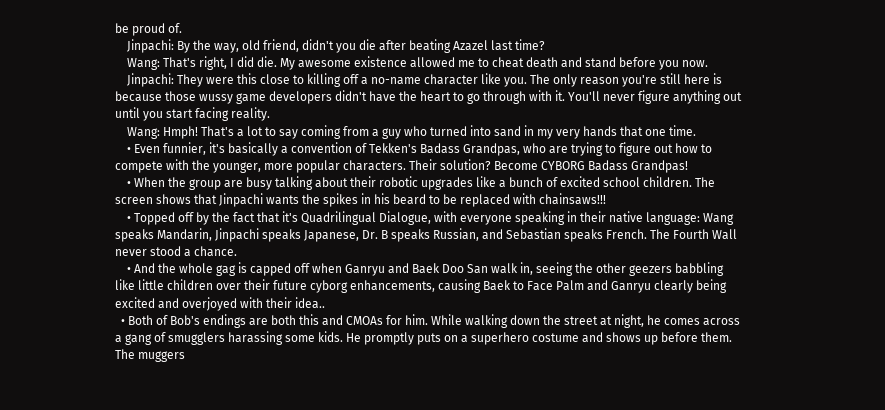be proud of.
    Jinpachi: By the way, old friend, didn't you die after beating Azazel last time?
    Wang: That's right, I did die. My awesome existence allowed me to cheat death and stand before you now.
    Jinpachi: They were this close to killing off a no-name character like you. The only reason you're still here is because those wussy game developers didn't have the heart to go through with it. You'll never figure anything out until you start facing reality.
    Wang: Hmph! That's a lot to say coming from a guy who turned into sand in my very hands that one time.
    • Even funnier, it's basically a convention of Tekken's Badass Grandpas, who are trying to figure out how to compete with the younger, more popular characters. Their solution? Become CYBORG Badass Grandpas!
    • When the group are busy talking about their robotic upgrades like a bunch of excited school children. The screen shows that Jinpachi wants the spikes in his beard to be replaced with chainsaws!!!
    • Topped off by the fact that it's Quadrilingual Dialogue, with everyone speaking in their native language: Wang speaks Mandarin, Jinpachi speaks Japanese, Dr. B speaks Russian, and Sebastian speaks French. The Fourth Wall never stood a chance.
    • And the whole gag is capped off when Ganryu and Baek Doo San walk in, seeing the other geezers babbling like little children over their future cyborg enhancements, causing Baek to Face Palm and Ganryu clearly being excited and overjoyed with their idea..
  • Both of Bob's endings are both this and CMOAs for him. While walking down the street at night, he comes across a gang of smugglers harassing some kids. He promptly puts on a superhero costume and shows up before them. The muggers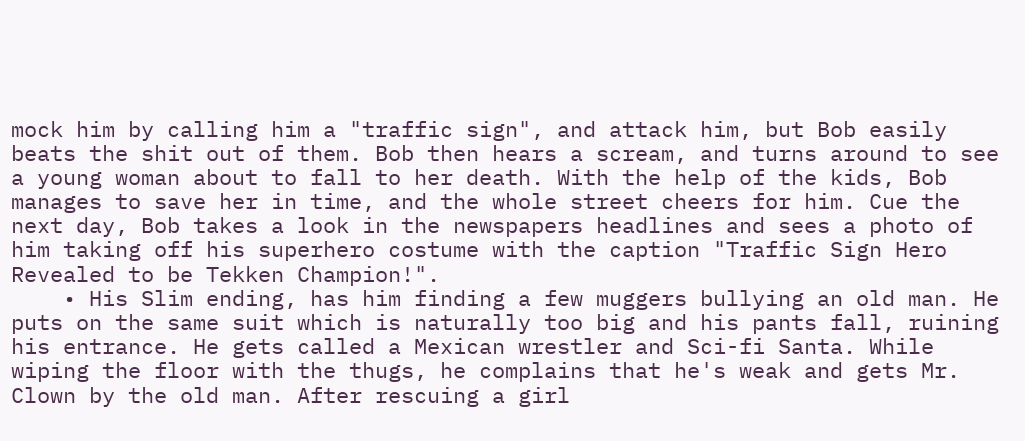mock him by calling him a "traffic sign", and attack him, but Bob easily beats the shit out of them. Bob then hears a scream, and turns around to see a young woman about to fall to her death. With the help of the kids, Bob manages to save her in time, and the whole street cheers for him. Cue the next day, Bob takes a look in the newspapers headlines and sees a photo of him taking off his superhero costume with the caption "Traffic Sign Hero Revealed to be Tekken Champion!".
    • His Slim ending, has him finding a few muggers bullying an old man. He puts on the same suit which is naturally too big and his pants fall, ruining his entrance. He gets called a Mexican wrestler and Sci-fi Santa. While wiping the floor with the thugs, he complains that he's weak and gets Mr. Clown by the old man. After rescuing a girl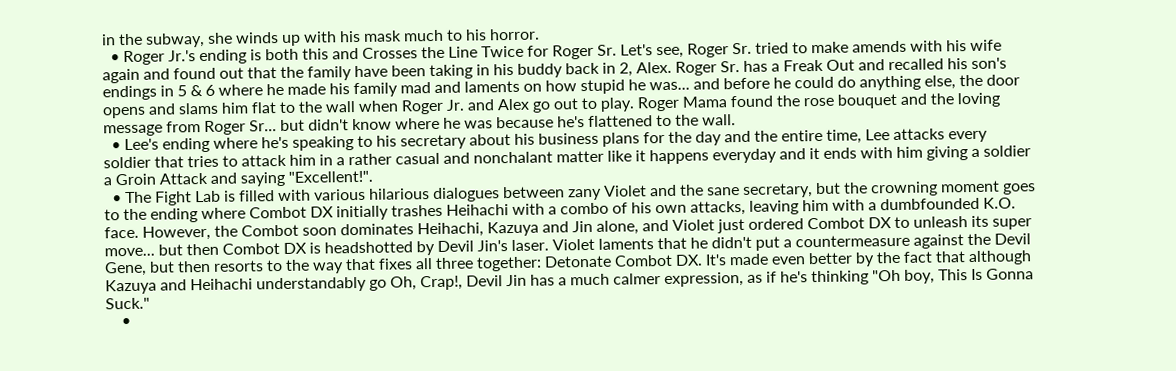in the subway, she winds up with his mask much to his horror.
  • Roger Jr.'s ending is both this and Crosses the Line Twice for Roger Sr. Let's see, Roger Sr. tried to make amends with his wife again and found out that the family have been taking in his buddy back in 2, Alex. Roger Sr. has a Freak Out and recalled his son's endings in 5 & 6 where he made his family mad and laments on how stupid he was... and before he could do anything else, the door opens and slams him flat to the wall when Roger Jr. and Alex go out to play. Roger Mama found the rose bouquet and the loving message from Roger Sr... but didn't know where he was because he's flattened to the wall.
  • Lee's ending where he's speaking to his secretary about his business plans for the day and the entire time, Lee attacks every soldier that tries to attack him in a rather casual and nonchalant matter like it happens everyday and it ends with him giving a soldier a Groin Attack and saying "Excellent!".
  • The Fight Lab is filled with various hilarious dialogues between zany Violet and the sane secretary, but the crowning moment goes to the ending where Combot DX initially trashes Heihachi with a combo of his own attacks, leaving him with a dumbfounded K.O. face. However, the Combot soon dominates Heihachi, Kazuya and Jin alone, and Violet just ordered Combot DX to unleash its super move... but then Combot DX is headshotted by Devil Jin's laser. Violet laments that he didn't put a countermeasure against the Devil Gene, but then resorts to the way that fixes all three together: Detonate Combot DX. It's made even better by the fact that although Kazuya and Heihachi understandably go Oh, Crap!, Devil Jin has a much calmer expression, as if he's thinking "Oh boy, This Is Gonna Suck."
    •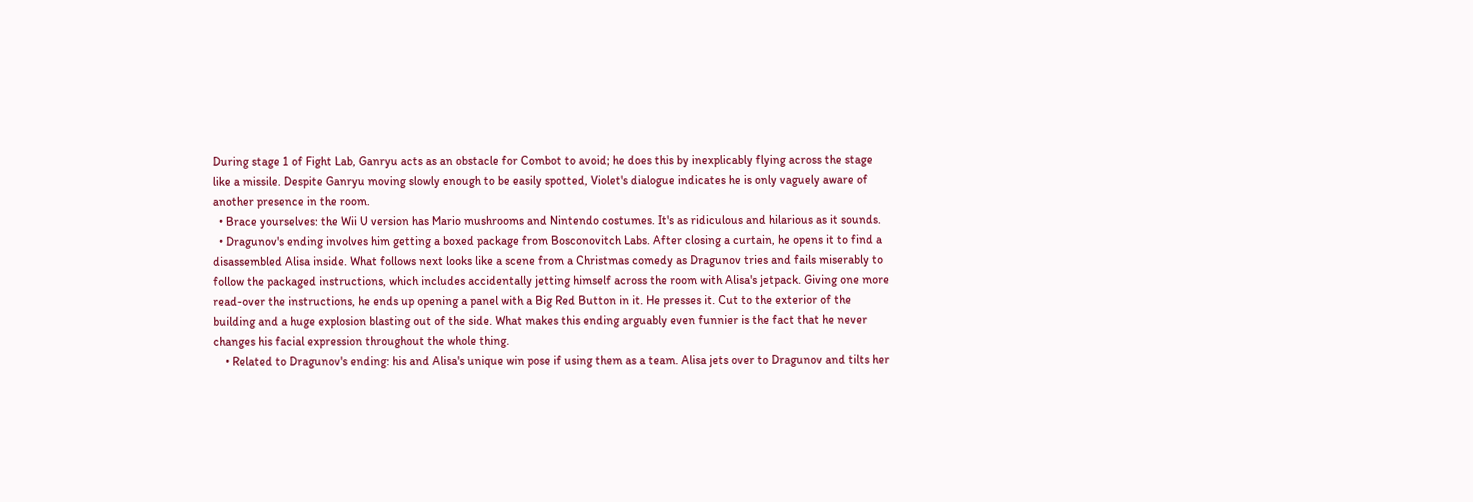During stage 1 of Fight Lab, Ganryu acts as an obstacle for Combot to avoid; he does this by inexplicably flying across the stage like a missile. Despite Ganryu moving slowly enough to be easily spotted, Violet's dialogue indicates he is only vaguely aware of another presence in the room.
  • Brace yourselves: the Wii U version has Mario mushrooms and Nintendo costumes. It's as ridiculous and hilarious as it sounds.
  • Dragunov's ending involves him getting a boxed package from Bosconovitch Labs. After closing a curtain, he opens it to find a disassembled Alisa inside. What follows next looks like a scene from a Christmas comedy as Dragunov tries and fails miserably to follow the packaged instructions, which includes accidentally jetting himself across the room with Alisa's jetpack. Giving one more read-over the instructions, he ends up opening a panel with a Big Red Button in it. He presses it. Cut to the exterior of the building and a huge explosion blasting out of the side. What makes this ending arguably even funnier is the fact that he never changes his facial expression throughout the whole thing.
    • Related to Dragunov's ending: his and Alisa's unique win pose if using them as a team. Alisa jets over to Dragunov and tilts her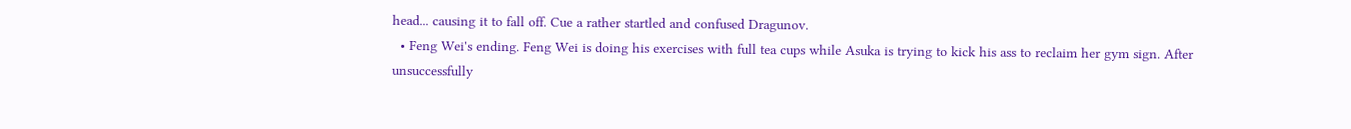head... causing it to fall off. Cue a rather startled and confused Dragunov.
  • Feng Wei's ending. Feng Wei is doing his exercises with full tea cups while Asuka is trying to kick his ass to reclaim her gym sign. After unsuccessfully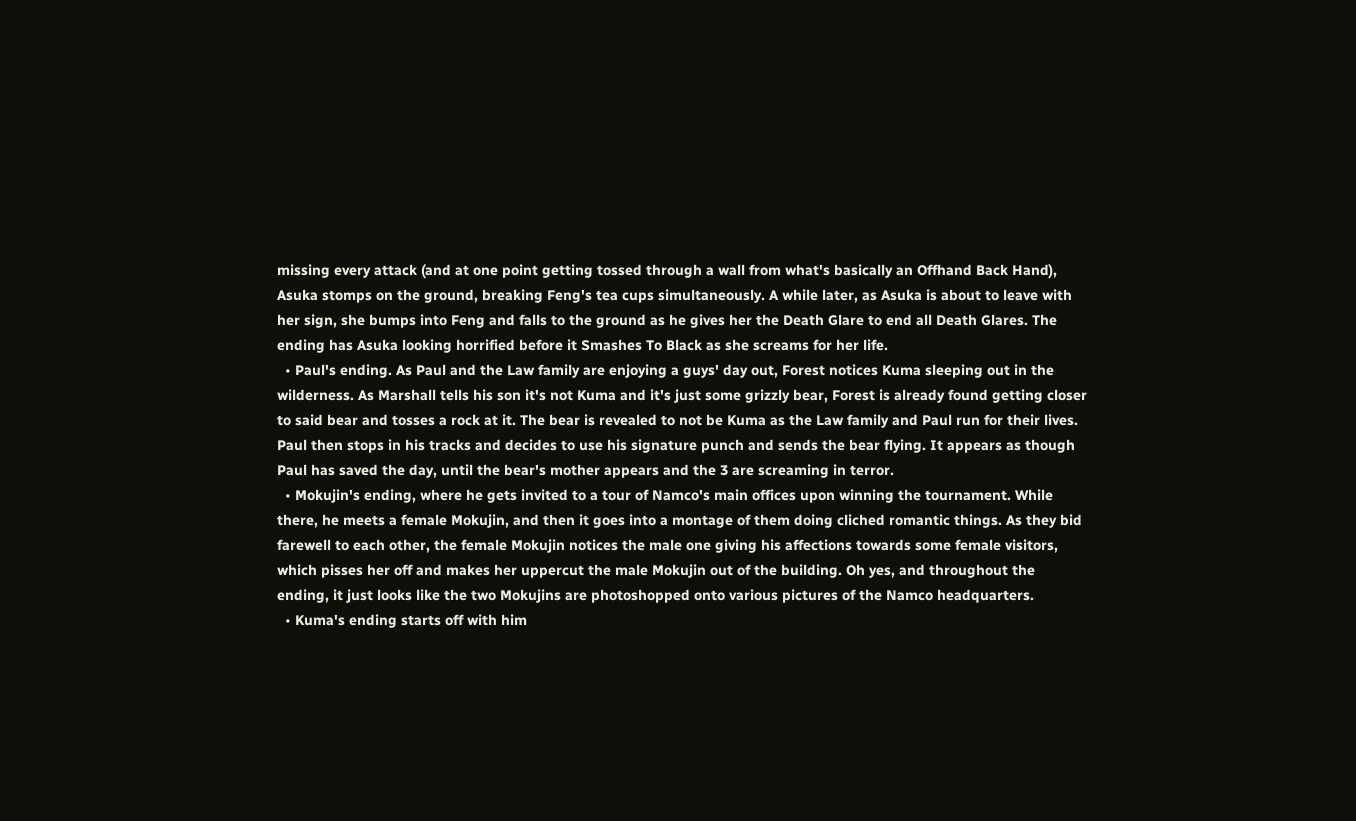missing every attack (and at one point getting tossed through a wall from what's basically an Offhand Back Hand), Asuka stomps on the ground, breaking Feng's tea cups simultaneously. A while later, as Asuka is about to leave with her sign, she bumps into Feng and falls to the ground as he gives her the Death Glare to end all Death Glares. The ending has Asuka looking horrified before it Smashes To Black as she screams for her life.
  • Paul's ending. As Paul and the Law family are enjoying a guys' day out, Forest notices Kuma sleeping out in the wilderness. As Marshall tells his son it's not Kuma and it's just some grizzly bear, Forest is already found getting closer to said bear and tosses a rock at it. The bear is revealed to not be Kuma as the Law family and Paul run for their lives. Paul then stops in his tracks and decides to use his signature punch and sends the bear flying. It appears as though Paul has saved the day, until the bear's mother appears and the 3 are screaming in terror.
  • Mokujin's ending, where he gets invited to a tour of Namco's main offices upon winning the tournament. While there, he meets a female Mokujin, and then it goes into a montage of them doing cliched romantic things. As they bid farewell to each other, the female Mokujin notices the male one giving his affections towards some female visitors, which pisses her off and makes her uppercut the male Mokujin out of the building. Oh yes, and throughout the ending, it just looks like the two Mokujins are photoshopped onto various pictures of the Namco headquarters.
  • Kuma's ending starts off with him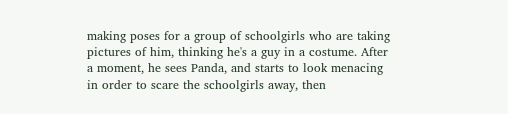making poses for a group of schoolgirls who are taking pictures of him, thinking he's a guy in a costume. After a moment, he sees Panda, and starts to look menacing in order to scare the schoolgirls away, then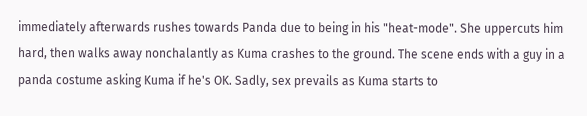immediately afterwards rushes towards Panda due to being in his "heat-mode". She uppercuts him hard, then walks away nonchalantly as Kuma crashes to the ground. The scene ends with a guy in a panda costume asking Kuma if he's OK. Sadly, sex prevails as Kuma starts to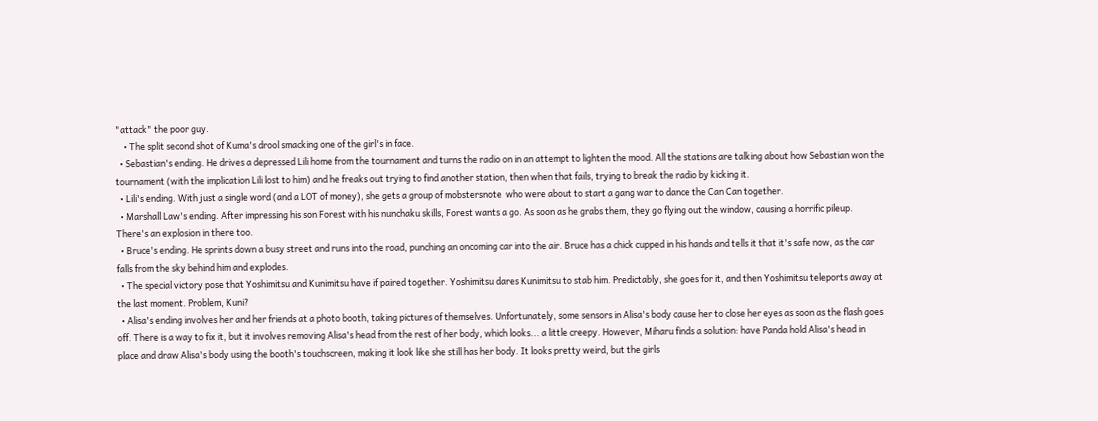"attack" the poor guy.
    • The split second shot of Kuma's drool smacking one of the girl's in face.
  • Sebastian's ending. He drives a depressed Lili home from the tournament and turns the radio on in an attempt to lighten the mood. All the stations are talking about how Sebastian won the tournament (with the implication Lili lost to him) and he freaks out trying to find another station, then when that fails, trying to break the radio by kicking it.
  • Lili's ending. With just a single word (and a LOT of money), she gets a group of mobstersnote  who were about to start a gang war to dance the Can Can together.
  • Marshall Law's ending. After impressing his son Forest with his nunchaku skills, Forest wants a go. As soon as he grabs them, they go flying out the window, causing a horrific pileup. There's an explosion in there too.
  • Bruce's ending. He sprints down a busy street and runs into the road, punching an oncoming car into the air. Bruce has a chick cupped in his hands and tells it that it's safe now, as the car falls from the sky behind him and explodes.
  • The special victory pose that Yoshimitsu and Kunimitsu have if paired together. Yoshimitsu dares Kunimitsu to stab him. Predictably, she goes for it, and then Yoshimitsu teleports away at the last moment. Problem, Kuni?
  • Alisa's ending involves her and her friends at a photo booth, taking pictures of themselves. Unfortunately, some sensors in Alisa's body cause her to close her eyes as soon as the flash goes off. There is a way to fix it, but it involves removing Alisa's head from the rest of her body, which looks... a little creepy. However, Miharu finds a solution: have Panda hold Alisa's head in place and draw Alisa's body using the booth's touchscreen, making it look like she still has her body. It looks pretty weird, but the girls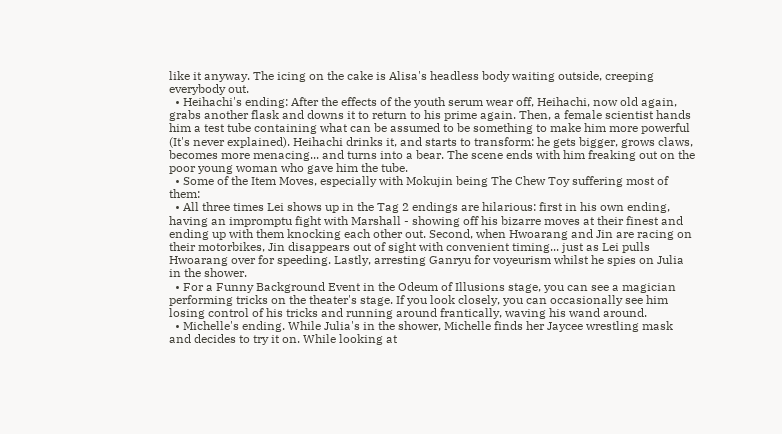like it anyway. The icing on the cake is Alisa's headless body waiting outside, creeping everybody out.
  • Heihachi's ending: After the effects of the youth serum wear off, Heihachi, now old again, grabs another flask and downs it to return to his prime again. Then, a female scientist hands him a test tube containing what can be assumed to be something to make him more powerful (It's never explained). Heihachi drinks it, and starts to transform: he gets bigger, grows claws, becomes more menacing... and turns into a bear. The scene ends with him freaking out on the poor young woman who gave him the tube.
  • Some of the Item Moves, especially with Mokujin being The Chew Toy suffering most of them:
  • All three times Lei shows up in the Tag 2 endings are hilarious: first in his own ending, having an impromptu fight with Marshall - showing off his bizarre moves at their finest and ending up with them knocking each other out. Second, when Hwoarang and Jin are racing on their motorbikes, Jin disappears out of sight with convenient timing... just as Lei pulls Hwoarang over for speeding. Lastly, arresting Ganryu for voyeurism whilst he spies on Julia in the shower.
  • For a Funny Background Event in the Odeum of Illusions stage, you can see a magician performing tricks on the theater's stage. If you look closely, you can occasionally see him losing control of his tricks and running around frantically, waving his wand around.
  • Michelle's ending. While Julia's in the shower, Michelle finds her Jaycee wrestling mask and decides to try it on. While looking at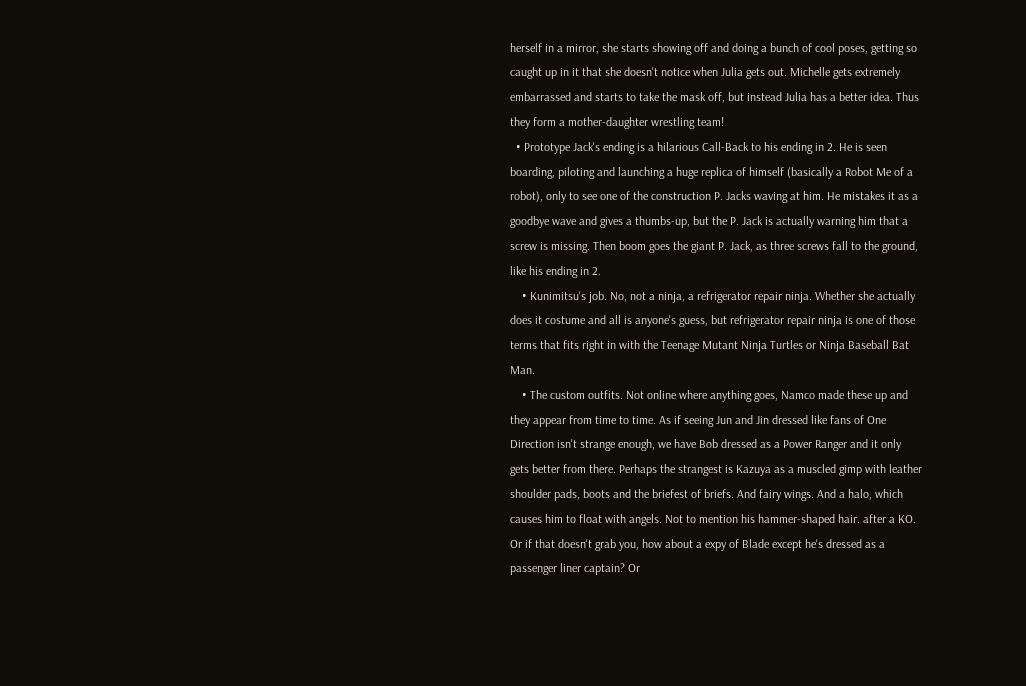herself in a mirror, she starts showing off and doing a bunch of cool poses, getting so caught up in it that she doesn't notice when Julia gets out. Michelle gets extremely embarrassed and starts to take the mask off, but instead Julia has a better idea. Thus they form a mother-daughter wrestling team!
  • Prototype Jack's ending is a hilarious Call-Back to his ending in 2. He is seen boarding, piloting and launching a huge replica of himself (basically a Robot Me of a robot), only to see one of the construction P. Jacks waving at him. He mistakes it as a goodbye wave and gives a thumbs-up, but the P. Jack is actually warning him that a screw is missing. Then boom goes the giant P. Jack, as three screws fall to the ground, like his ending in 2.
    • Kunimitsu's job. No, not a ninja, a refrigerator repair ninja. Whether she actually does it costume and all is anyone's guess, but refrigerator repair ninja is one of those terms that fits right in with the Teenage Mutant Ninja Turtles or Ninja Baseball Bat Man.
    • The custom outfits. Not online where anything goes, Namco made these up and they appear from time to time. As if seeing Jun and Jin dressed like fans of One Direction isn't strange enough, we have Bob dressed as a Power Ranger and it only gets better from there. Perhaps the strangest is Kazuya as a muscled gimp with leather shoulder pads, boots and the briefest of briefs. And fairy wings. And a halo, which causes him to float with angels. Not to mention his hammer-shaped hair. after a KO. Or if that doesn't grab you, how about a expy of Blade except he's dressed as a passenger liner captain? Or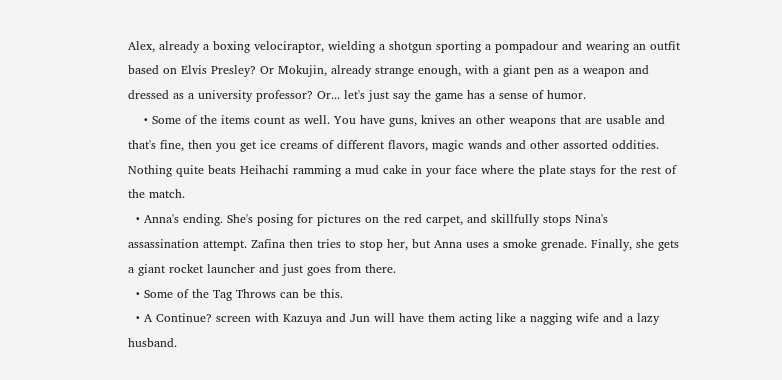Alex, already a boxing velociraptor, wielding a shotgun sporting a pompadour and wearing an outfit based on Elvis Presley? Or Mokujin, already strange enough, with a giant pen as a weapon and dressed as a university professor? Or... let's just say the game has a sense of humor.
    • Some of the items count as well. You have guns, knives an other weapons that are usable and that's fine, then you get ice creams of different flavors, magic wands and other assorted oddities. Nothing quite beats Heihachi ramming a mud cake in your face where the plate stays for the rest of the match.
  • Anna's ending. She's posing for pictures on the red carpet, and skillfully stops Nina's assassination attempt. Zafina then tries to stop her, but Anna uses a smoke grenade. Finally, she gets a giant rocket launcher and just goes from there.
  • Some of the Tag Throws can be this.
  • A Continue? screen with Kazuya and Jun will have them acting like a nagging wife and a lazy husband.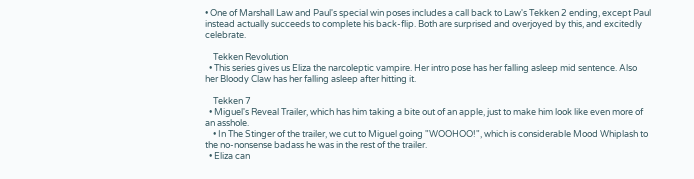• One of Marshall Law and Paul's special win poses includes a call back to Law's Tekken 2 ending, except Paul instead actually succeeds to complete his back-flip. Both are surprised and overjoyed by this, and excitedly celebrate.

    Tekken Revolution
  • This series gives us Eliza the narcoleptic vampire. Her intro pose has her falling asleep mid sentence. Also her Bloody Claw has her falling asleep after hitting it.

    Tekken 7
  • Miguel's Reveal Trailer, which has him taking a bite out of an apple, just to make him look like even more of an asshole.
    • In The Stinger of the trailer, we cut to Miguel going "WOOHOO!", which is considerable Mood Whiplash to the no-nonsense badass he was in the rest of the trailer.
  • Eliza can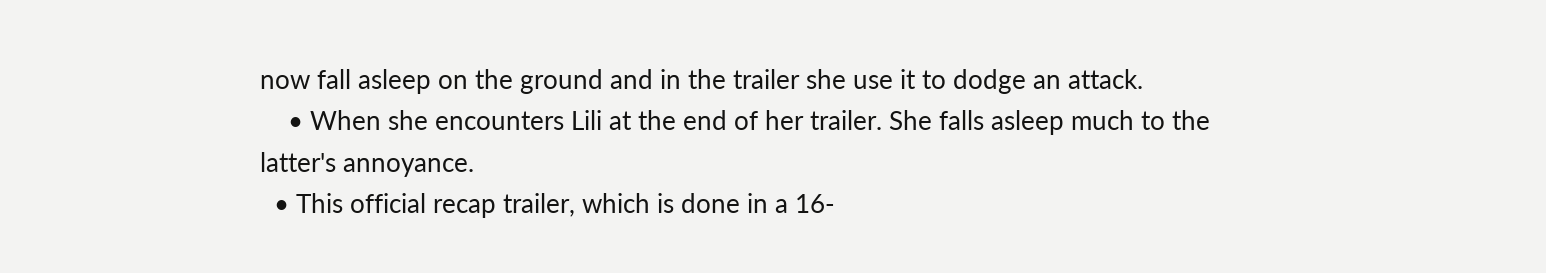now fall asleep on the ground and in the trailer she use it to dodge an attack.
    • When she encounters Lili at the end of her trailer. She falls asleep much to the latter's annoyance.
  • This official recap trailer, which is done in a 16-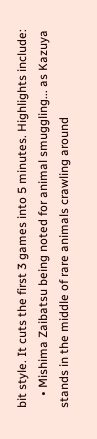bit style. It cuts the first 3 games into 5 minutes. Highlights include:
    • Mishima Zaibatsu being noted for animal smuggling... as Kazuya stands in the middle of rare animals crawling around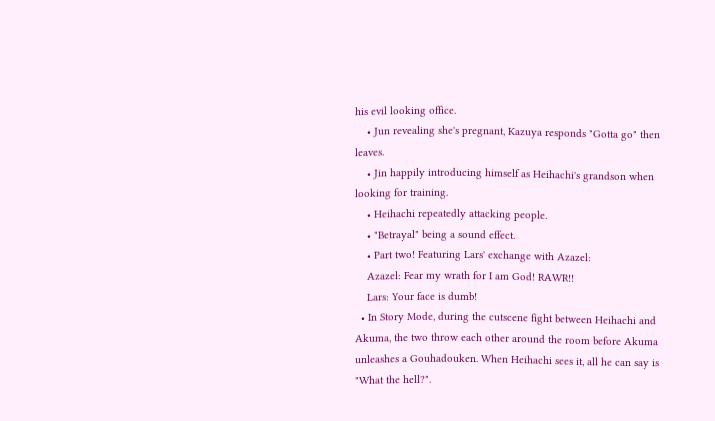his evil looking office.
    • Jun revealing she's pregnant, Kazuya responds "Gotta go" then leaves.
    • Jin happily introducing himself as Heihachi's grandson when looking for training.
    • Heihachi repeatedly attacking people.
    • "Betrayal" being a sound effect.
    • Part two! Featuring Lars' exchange with Azazel:
    Azazel: Fear my wrath for I am God! RAWR!!
    Lars: Your face is dumb!
  • In Story Mode, during the cutscene fight between Heihachi and Akuma, the two throw each other around the room before Akuma unleashes a Gouhadouken. When Heihachi sees it, all he can say is "What the hell?".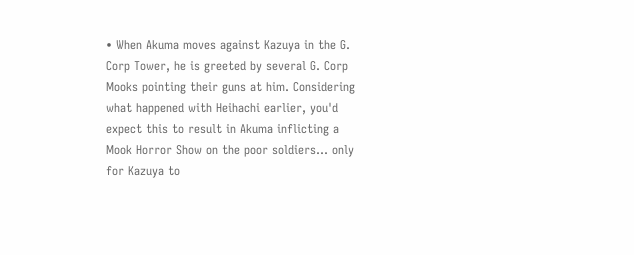• When Akuma moves against Kazuya in the G. Corp Tower, he is greeted by several G. Corp Mooks pointing their guns at him. Considering what happened with Heihachi earlier, you'd expect this to result in Akuma inflicting a Mook Horror Show on the poor soldiers... only for Kazuya to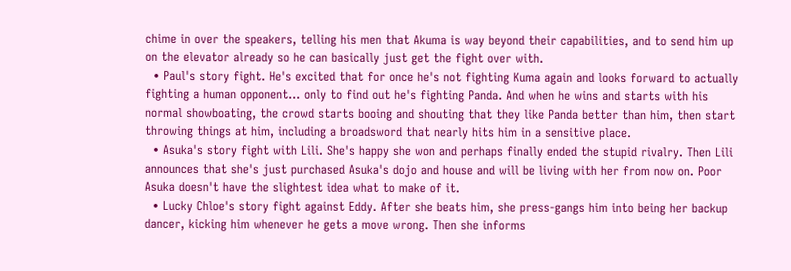chime in over the speakers, telling his men that Akuma is way beyond their capabilities, and to send him up on the elevator already so he can basically just get the fight over with.
  • Paul's story fight. He's excited that for once he's not fighting Kuma again and looks forward to actually fighting a human opponent... only to find out he's fighting Panda. And when he wins and starts with his normal showboating, the crowd starts booing and shouting that they like Panda better than him, then start throwing things at him, including a broadsword that nearly hits him in a sensitive place.
  • Asuka's story fight with Lili. She's happy she won and perhaps finally ended the stupid rivalry. Then Lili announces that she's just purchased Asuka's dojo and house and will be living with her from now on. Poor Asuka doesn't have the slightest idea what to make of it.
  • Lucky Chloe's story fight against Eddy. After she beats him, she press-gangs him into being her backup dancer, kicking him whenever he gets a move wrong. Then she informs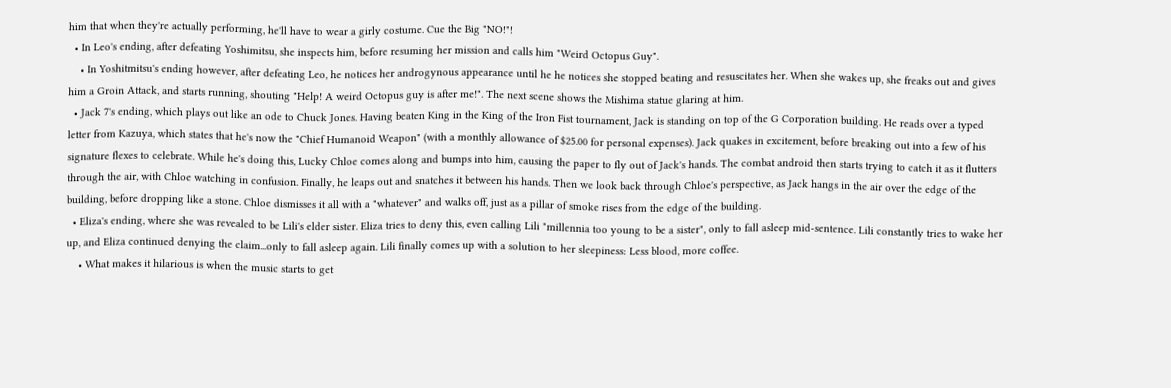him that when they're actually performing, he'll have to wear a girly costume. Cue the Big "NO!"!
  • In Leo's ending, after defeating Yoshimitsu, she inspects him, before resuming her mission and calls him "Weird Octopus Guy".
    • In Yoshitmitsu's ending however, after defeating Leo, he notices her androgynous appearance until he he notices she stopped beating and resuscitates her. When she wakes up, she freaks out and gives him a Groin Attack, and starts running, shouting "Help! A weird Octopus guy is after me!". The next scene shows the Mishima statue glaring at him.
  • Jack 7's ending, which plays out like an ode to Chuck Jones. Having beaten King in the King of the Iron Fist tournament, Jack is standing on top of the G Corporation building. He reads over a typed letter from Kazuya, which states that he's now the "Chief Humanoid Weapon" (with a monthly allowance of $25.00 for personal expenses). Jack quakes in excitement, before breaking out into a few of his signature flexes to celebrate. While he's doing this, Lucky Chloe comes along and bumps into him, causing the paper to fly out of Jack's hands. The combat android then starts trying to catch it as it flutters through the air, with Chloe watching in confusion. Finally, he leaps out and snatches it between his hands. Then we look back through Chloe's perspective, as Jack hangs in the air over the edge of the building, before dropping like a stone. Chloe dismisses it all with a "whatever" and walks off, just as a pillar of smoke rises from the edge of the building.
  • Eliza's ending, where she was revealed to be Lili's elder sister. Eliza tries to deny this, even calling Lili "millennia too young to be a sister", only to fall asleep mid-sentence. Lili constantly tries to wake her up, and Eliza continued denying the claim...only to fall asleep again. Lili finally comes up with a solution to her sleepiness: Less blood, more coffee.
    • What makes it hilarious is when the music starts to get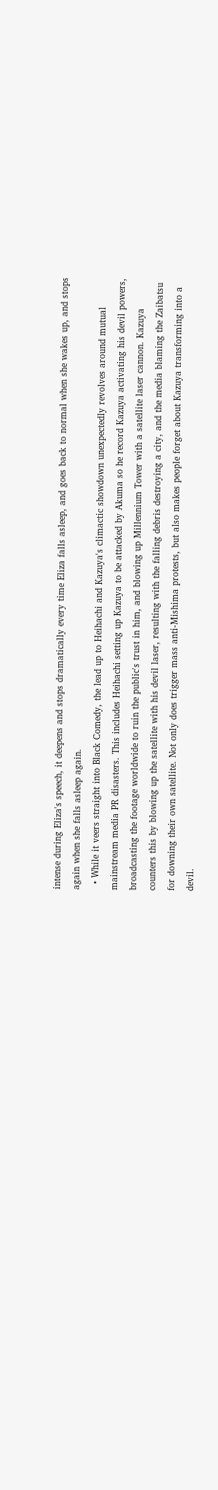intense during Eliza's speech, it deepens and stops dramatically every time Eliza falls asleep, and goes back to normal when she wakes up, and stops again when she falls asleep again.
  • While it veers straight into Black Comedy, the lead up to Heihachi and Kazuya's climactic showdown unexpectedly revolves around mutual mainstream media PR disasters. This includes Heihachi setting up Kazuya to be attacked by Akuma so he record Kazuya activating his devil powers, broadcasting the footage worldwide to ruin the public's trust in him, and blowing up Millennium Tower with a satellite laser cannon. Kazuya counters this by blowing up the satellite with his devil laser, resulting with the falling debris destroying a city, and the media blaming the Zaibatsu for downing their own satellite. Not only does trigger mass anti-Mishima protests, but also makes people forget about Kazuya transforming into a devil.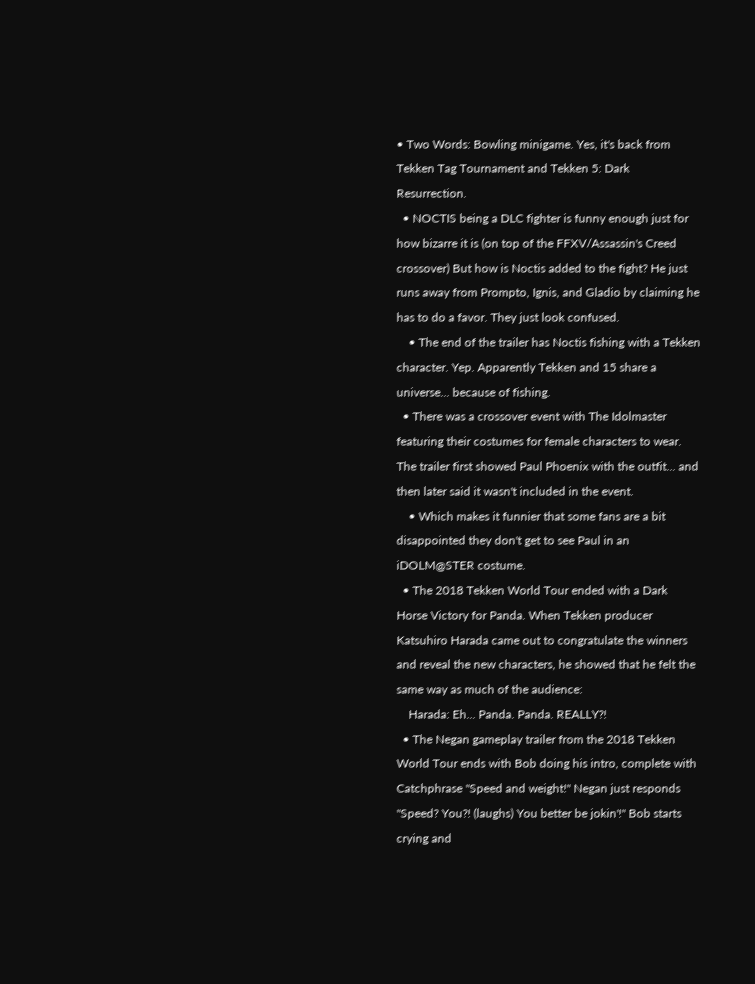• Two Words: Bowling minigame. Yes, it's back from Tekken Tag Tournament and Tekken 5: Dark Resurrection.
  • NOCTIS being a DLC fighter is funny enough just for how bizarre it is (on top of the FFXV/Assassin's Creed crossover) But how is Noctis added to the fight? He just runs away from Prompto, Ignis, and Gladio by claiming he has to do a favor. They just look confused.
    • The end of the trailer has Noctis fishing with a Tekken character. Yep. Apparently Tekken and 15 share a universe... because of fishing.
  • There was a crossover event with The Idolmaster featuring their costumes for female characters to wear. The trailer first showed Paul Phoenix with the outfit... and then later said it wasn't included in the event.
    • Which makes it funnier that some fans are a bit disappointed they don't get to see Paul in an iDOLM@STER costume.
  • The 2018 Tekken World Tour ended with a Dark Horse Victory for Panda. When Tekken producer Katsuhiro Harada came out to congratulate the winners and reveal the new characters, he showed that he felt the same way as much of the audience:
    Harada: Eh... Panda. Panda. REALLY?!
  • The Negan gameplay trailer from the 2018 Tekken World Tour ends with Bob doing his intro, complete with Catchphrase "Speed and weight!" Negan just responds "Speed? You?! (laughs) You better be jokin'!" Bob starts crying and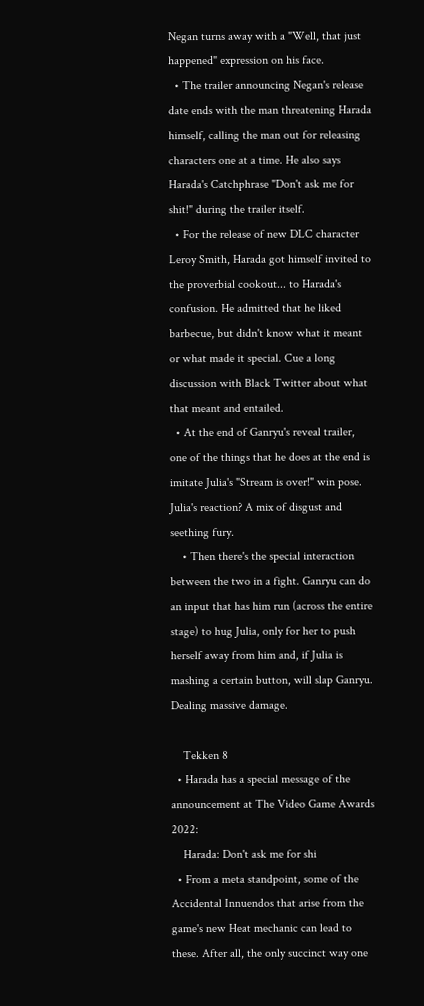Negan turns away with a "Well, that just happened" expression on his face.
  • The trailer announcing Negan's release date ends with the man threatening Harada himself, calling the man out for releasing characters one at a time. He also says Harada's Catchphrase "Don't ask me for shit!" during the trailer itself.
  • For the release of new DLC character Leroy Smith, Harada got himself invited to the proverbial cookout... to Harada's confusion. He admitted that he liked barbecue, but didn't know what it meant or what made it special. Cue a long discussion with Black Twitter about what that meant and entailed.
  • At the end of Ganryu's reveal trailer, one of the things that he does at the end is imitate Julia's "Stream is over!" win pose. Julia's reaction? A mix of disgust and seething fury.
    • Then there's the special interaction between the two in a fight. Ganryu can do an input that has him run (across the entire stage) to hug Julia, only for her to push herself away from him and, if Julia is mashing a certain button, will slap Ganryu. Dealing massive damage.

    Tekken 8
  • Harada has a special message of the announcement at The Video Game Awards 2022:
    Harada: Don't ask me for shi
  • From a meta standpoint, some of the Accidental Innuendos that arise from the game's new Heat mechanic can lead to these. After all, the only succinct way one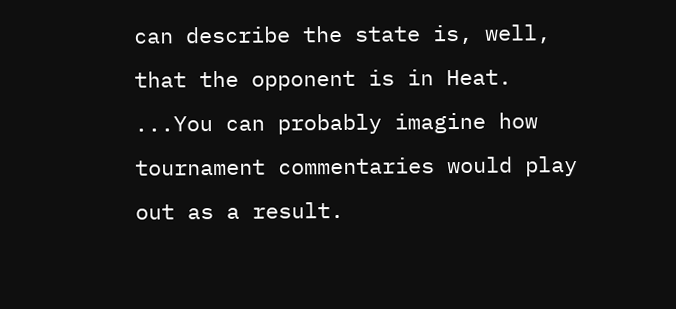can describe the state is, well, that the opponent is in Heat. ...You can probably imagine how tournament commentaries would play out as a result.